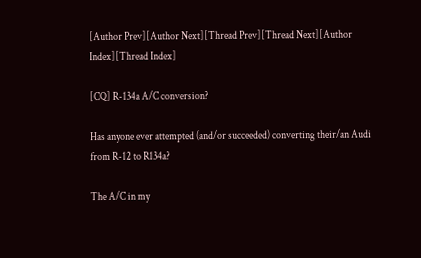[Author Prev][Author Next][Thread Prev][Thread Next][Author Index][Thread Index]

[CQ] R-134a A/C conversion?

Has anyone ever attempted (and/or succeeded) converting their/an Audi
from R-12 to R134a?

The A/C in my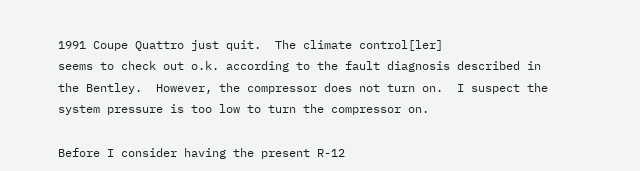1991 Coupe Quattro just quit.  The climate control[ler]
seems to check out o.k. according to the fault diagnosis described in
the Bentley.  However, the compressor does not turn on.  I suspect the
system pressure is too low to turn the compressor on.

Before I consider having the present R-12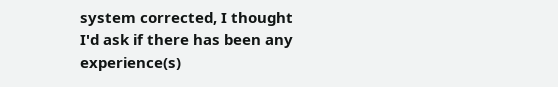system corrected, I thought
I'd ask if there has been any experience(s)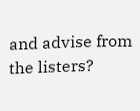and advise from the listers?